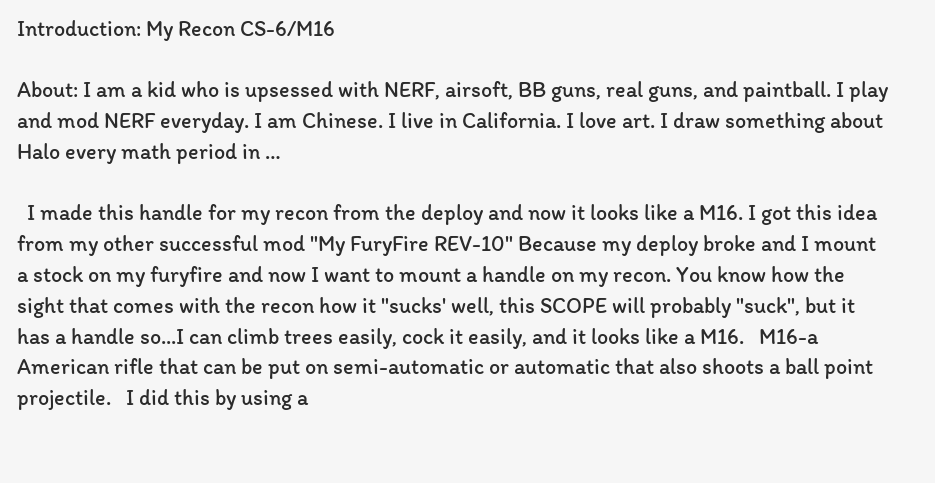Introduction: My Recon CS-6/M16

About: I am a kid who is upsessed with NERF, airsoft, BB guns, real guns, and paintball. I play and mod NERF everyday. I am Chinese. I live in California. I love art. I draw something about Halo every math period in …

  I made this handle for my recon from the deploy and now it looks like a M16. I got this idea from my other successful mod "My FuryFire REV-10" Because my deploy broke and I mount a stock on my furyfire and now I want to mount a handle on my recon. You know how the sight that comes with the recon how it "sucks' well, this SCOPE will probably "suck", but it has a handle so...I can climb trees easily, cock it easily, and it looks like a M16.   M16-a American rifle that can be put on semi-automatic or automatic that also shoots a ball point projectile.   I did this by using a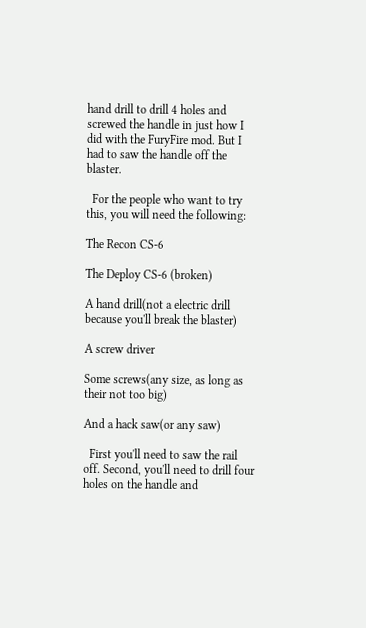hand drill to drill 4 holes and screwed the handle in just how I did with the FuryFire mod. But I had to saw the handle off the blaster.

  For the people who want to try this, you will need the following:

The Recon CS-6

The Deploy CS-6 (broken)

A hand drill(not a electric drill because you'll break the blaster)

A screw driver

Some screws(any size, as long as their not too big)

And a hack saw(or any saw)

  First you'll need to saw the rail off. Second, you'll need to drill four holes on the handle and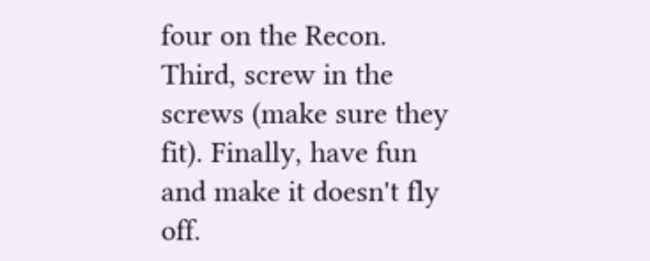four on the Recon. Third, screw in the screws (make sure they fit). Finally, have fun and make it doesn't fly off.